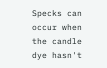Specks can occur when the candle dye hasn't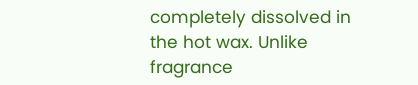completely dissolved in the hot wax. Unlike fragrance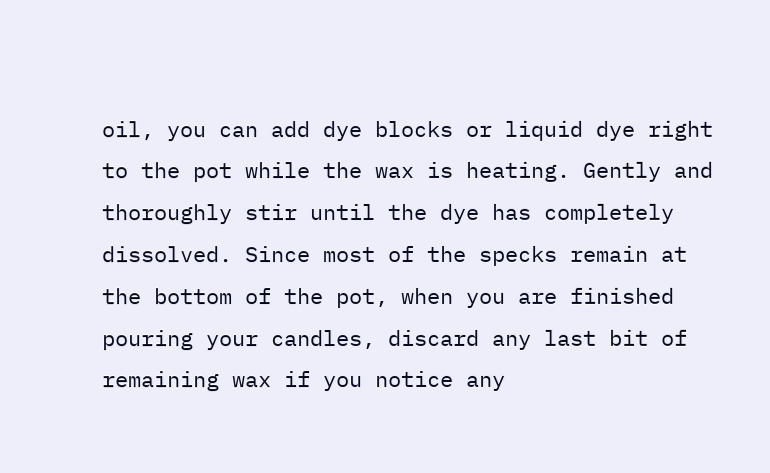oil, you can add dye blocks or liquid dye right to the pot while the wax is heating. Gently and thoroughly stir until the dye has completely dissolved. Since most of the specks remain at the bottom of the pot, when you are finished pouring your candles, discard any last bit of remaining wax if you notice any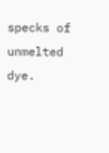specks of unmelted dye.